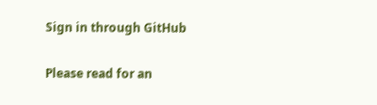Sign in through GitHub

Please read for an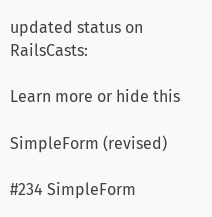updated status on RailsCasts:

Learn more or hide this

SimpleForm (revised)

#234 SimpleForm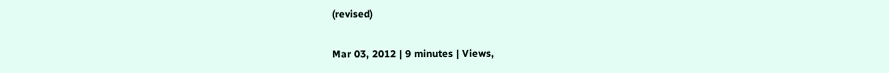(revised)

Mar 03, 2012 | 9 minutes | Views,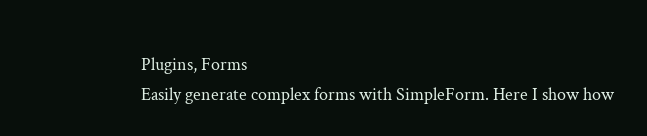Plugins, Forms
Easily generate complex forms with SimpleForm. Here I show how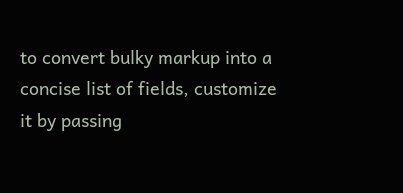to convert bulky markup into a concise list of fields, customize it by passing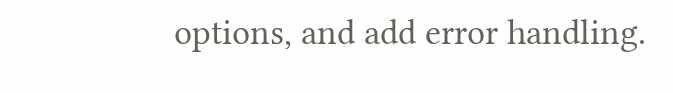options, and add error handling.